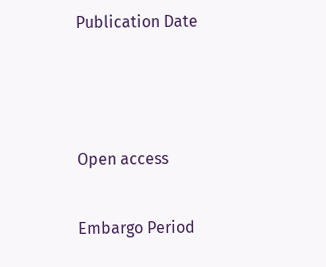Publication Date



Open access

Embargo Period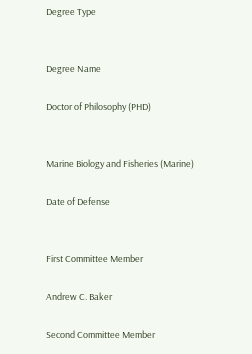Degree Type


Degree Name

Doctor of Philosophy (PHD)


Marine Biology and Fisheries (Marine)

Date of Defense


First Committee Member

Andrew C. Baker

Second Committee Member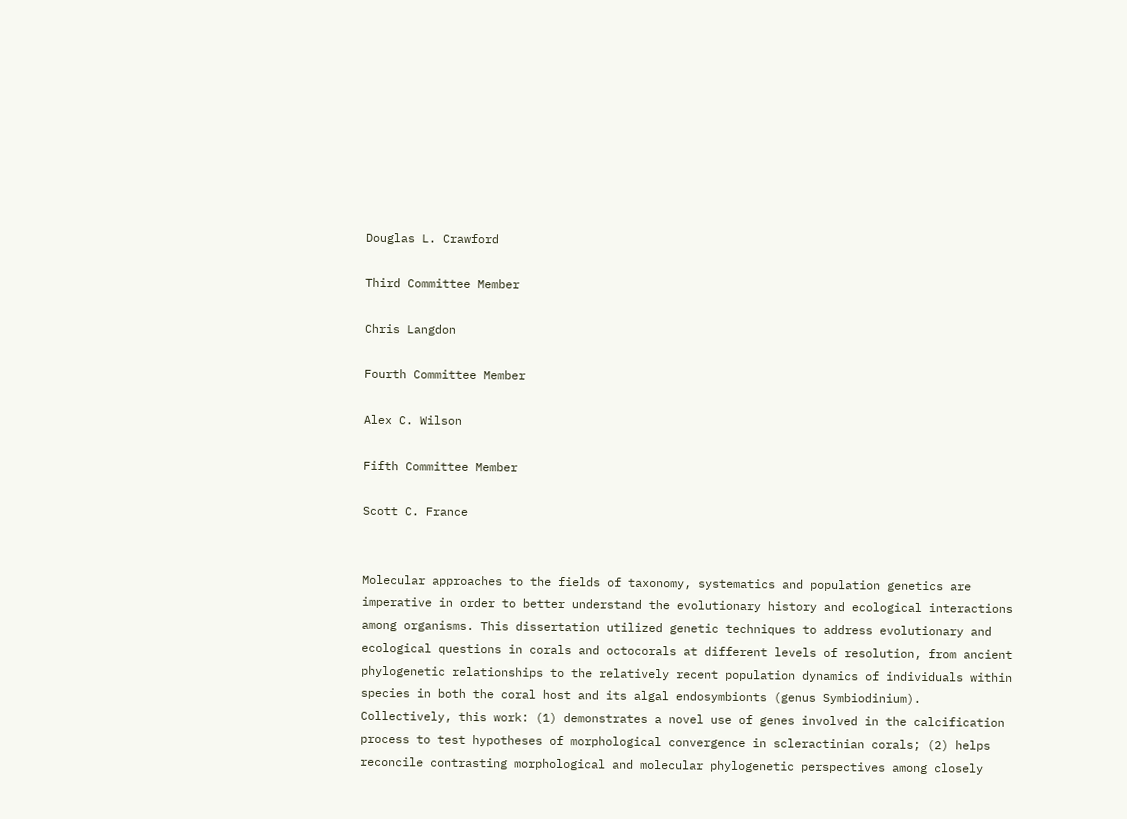Douglas L. Crawford

Third Committee Member

Chris Langdon

Fourth Committee Member

Alex C. Wilson

Fifth Committee Member

Scott C. France


Molecular approaches to the fields of taxonomy, systematics and population genetics are imperative in order to better understand the evolutionary history and ecological interactions among organisms. This dissertation utilized genetic techniques to address evolutionary and ecological questions in corals and octocorals at different levels of resolution, from ancient phylogenetic relationships to the relatively recent population dynamics of individuals within species in both the coral host and its algal endosymbionts (genus Symbiodinium). Collectively, this work: (1) demonstrates a novel use of genes involved in the calcification process to test hypotheses of morphological convergence in scleractinian corals; (2) helps reconcile contrasting morphological and molecular phylogenetic perspectives among closely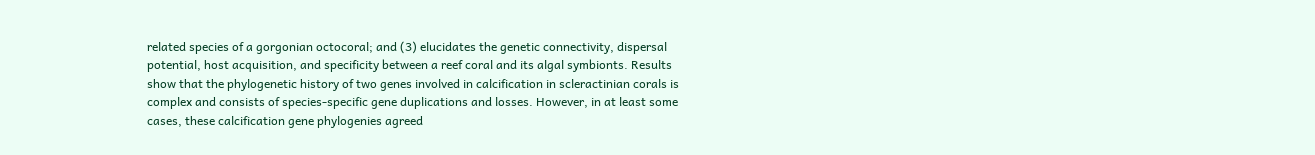related species of a gorgonian octocoral; and (3) elucidates the genetic connectivity, dispersal potential, host acquisition, and specificity between a reef coral and its algal symbionts. Results show that the phylogenetic history of two genes involved in calcification in scleractinian corals is complex and consists of species-specific gene duplications and losses. However, in at least some cases, these calcification gene phylogenies agreed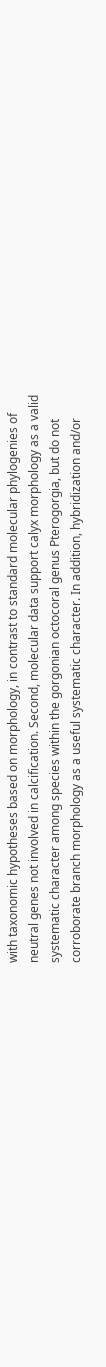with taxonomic hypotheses based on morphology, in contrast to standard molecular phylogenies of neutral genes not involved in calcification. Second, molecular data support calyx morphology as a valid systematic character among species within the gorgonian octocoral genus Pterogorgia, but do not corroborate branch morphology as a useful systematic character. In addition, hybridization and/or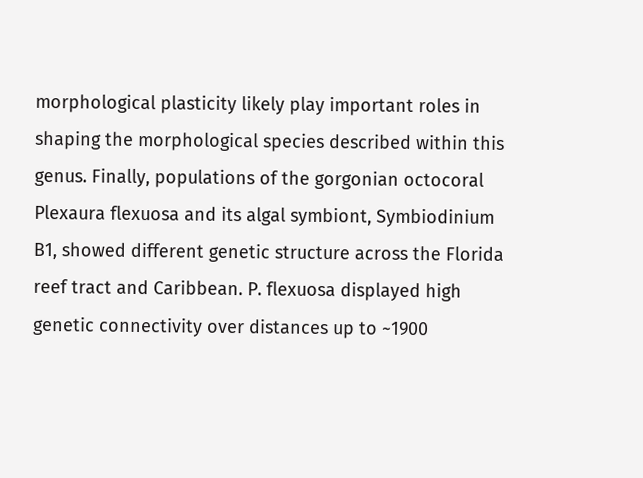morphological plasticity likely play important roles in shaping the morphological species described within this genus. Finally, populations of the gorgonian octocoral Plexaura flexuosa and its algal symbiont, Symbiodinium B1, showed different genetic structure across the Florida reef tract and Caribbean. P. flexuosa displayed high genetic connectivity over distances up to ~1900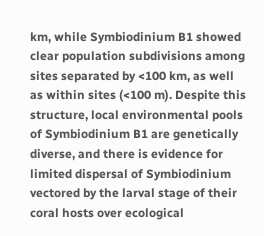km, while Symbiodinium B1 showed clear population subdivisions among sites separated by <100 km, as well as within sites (<100 m). Despite this structure, local environmental pools of Symbiodinium B1 are genetically diverse, and there is evidence for limited dispersal of Symbiodinium vectored by the larval stage of their coral hosts over ecological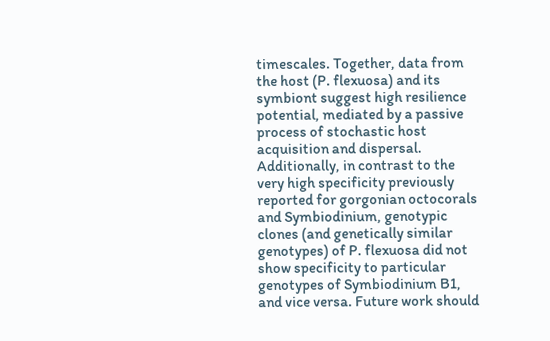timescales. Together, data from the host (P. flexuosa) and its symbiont suggest high resilience potential, mediated by a passive process of stochastic host acquisition and dispersal. Additionally, in contrast to the very high specificity previously reported for gorgonian octocorals and Symbiodinium, genotypic clones (and genetically similar genotypes) of P. flexuosa did not show specificity to particular genotypes of Symbiodinium B1, and vice versa. Future work should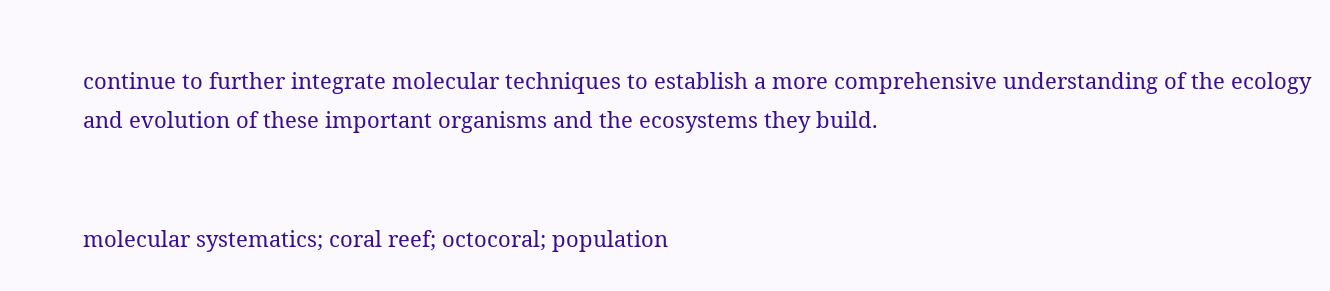continue to further integrate molecular techniques to establish a more comprehensive understanding of the ecology and evolution of these important organisms and the ecosystems they build.


molecular systematics; coral reef; octocoral; population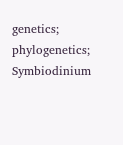genetics; phylogenetics; Symbiodinium